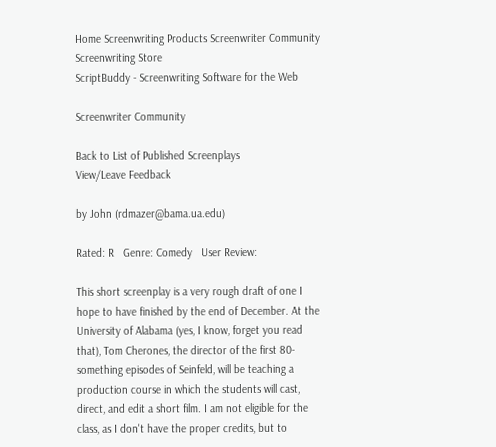Home Screenwriting Products Screenwriter Community Screenwriting Store
ScriptBuddy - Screenwriting Software for the Web

Screenwriter Community

Back to List of Published Screenplays
View/Leave Feedback

by John (rdmazer@bama.ua.edu)

Rated: R   Genre: Comedy   User Review:

This short screenplay is a very rough draft of one I hope to have finished by the end of December. At the University of Alabama (yes, I know, forget you read that), Tom Cherones, the director of the first 80-something episodes of Seinfeld, will be teaching a production course in which the students will cast, direct, and edit a short film. I am not eligible for the class, as I don't have the proper credits, but to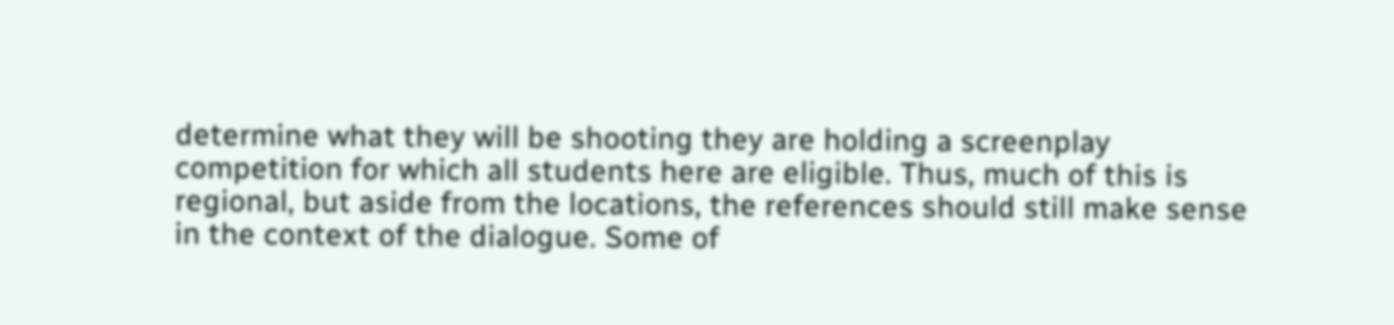determine what they will be shooting they are holding a screenplay competition for which all students here are eligible. Thus, much of this is regional, but aside from the locations, the references should still make sense in the context of the dialogue. Some of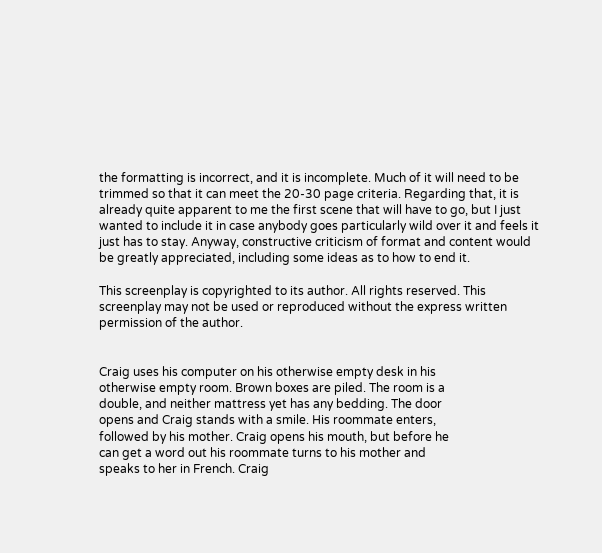the formatting is incorrect, and it is incomplete. Much of it will need to be trimmed so that it can meet the 20-30 page criteria. Regarding that, it is already quite apparent to me the first scene that will have to go, but I just wanted to include it in case anybody goes particularly wild over it and feels it just has to stay. Anyway, constructive criticism of format and content would be greatly appreciated, including some ideas as to how to end it.

This screenplay is copyrighted to its author. All rights reserved. This screenplay may not be used or reproduced without the express written permission of the author.


Craig uses his computer on his otherwise empty desk in his
otherwise empty room. Brown boxes are piled. The room is a
double, and neither mattress yet has any bedding. The door
opens and Craig stands with a smile. His roommate enters,
followed by his mother. Craig opens his mouth, but before he
can get a word out his roommate turns to his mother and
speaks to her in French. Craig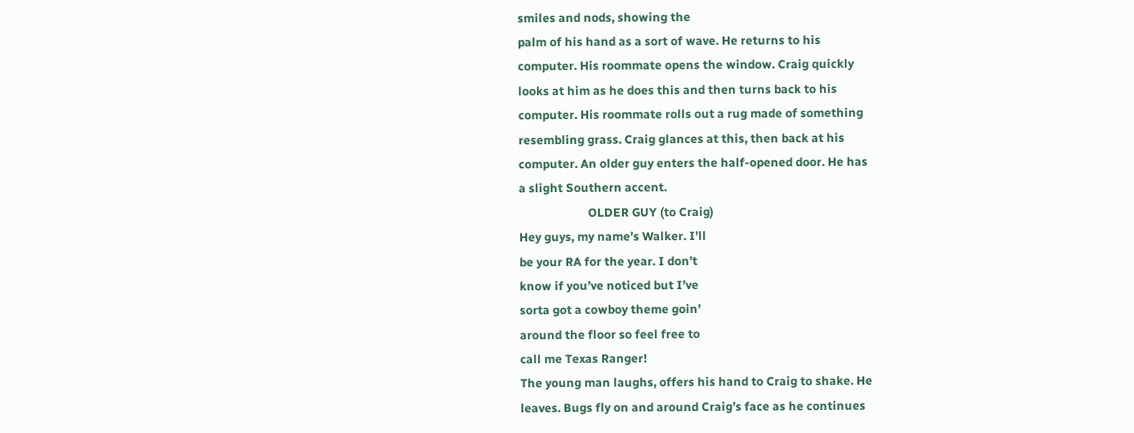smiles and nods, showing the
palm of his hand as a sort of wave. He returns to his
computer. His roommate opens the window. Craig quickly
looks at him as he does this and then turns back to his
computer. His roommate rolls out a rug made of something
resembling grass. Craig glances at this, then back at his
computer. An older guy enters the half-opened door. He has
a slight Southern accent.
                       OLDER GUY (to Craig)
Hey guys, my name’s Walker. I’ll
be your RA for the year. I don’t
know if you’ve noticed but I’ve
sorta got a cowboy theme goin’
around the floor so feel free to
call me Texas Ranger!
The young man laughs, offers his hand to Craig to shake. He
leaves. Bugs fly on and around Craig’s face as he continues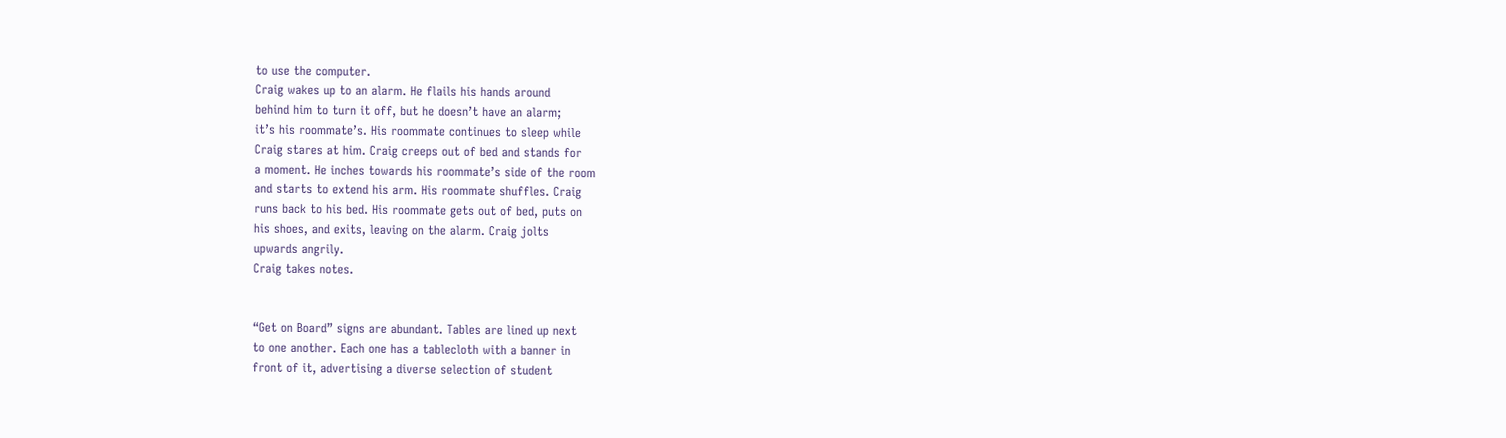to use the computer.
Craig wakes up to an alarm. He flails his hands around
behind him to turn it off, but he doesn’t have an alarm;
it’s his roommate’s. His roommate continues to sleep while
Craig stares at him. Craig creeps out of bed and stands for
a moment. He inches towards his roommate’s side of the room
and starts to extend his arm. His roommate shuffles. Craig
runs back to his bed. His roommate gets out of bed, puts on
his shoes, and exits, leaving on the alarm. Craig jolts
upwards angrily.
Craig takes notes.


“Get on Board” signs are abundant. Tables are lined up next
to one another. Each one has a tablecloth with a banner in
front of it, advertising a diverse selection of student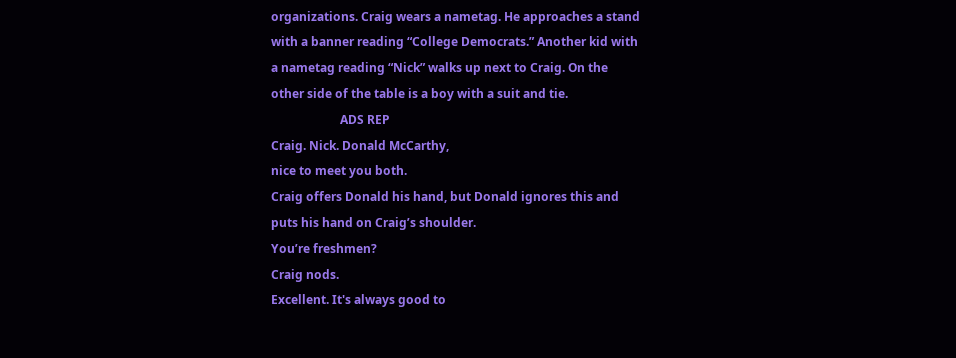organizations. Craig wears a nametag. He approaches a stand
with a banner reading “College Democrats.” Another kid with
a nametag reading “Nick” walks up next to Craig. On the
other side of the table is a boy with a suit and tie.
                       ADS REP
Craig. Nick. Donald McCarthy,
nice to meet you both.
Craig offers Donald his hand, but Donald ignores this and
puts his hand on Craig’s shoulder.
You’re freshmen?
Craig nods.
Excellent. It's always good to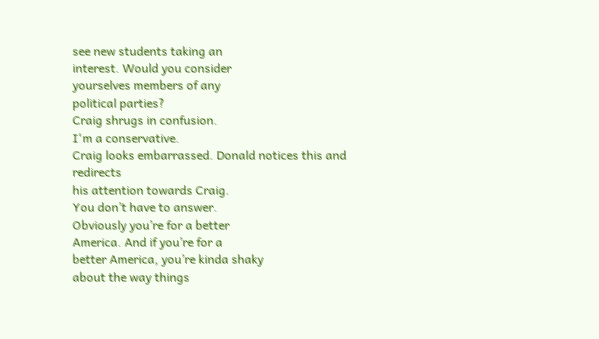see new students taking an
interest. Would you consider
yourselves members of any
political parties?
Craig shrugs in confusion.
I'm a conservative.
Craig looks embarrassed. Donald notices this and redirects
his attention towards Craig.
You don’t have to answer.
Obviously you’re for a better
America. And if you’re for a
better America, you’re kinda shaky
about the way things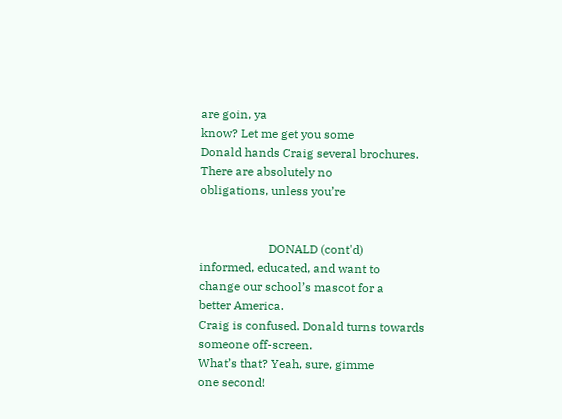are goin, ya
know? Let me get you some
Donald hands Craig several brochures.
There are absolutely no
obligations, unless you’re


                       DONALD (cont'd)
informed, educated, and want to
change our school’s mascot for a
better America.
Craig is confused. Donald turns towards someone off-screen.
What’s that? Yeah, sure, gimme
one second!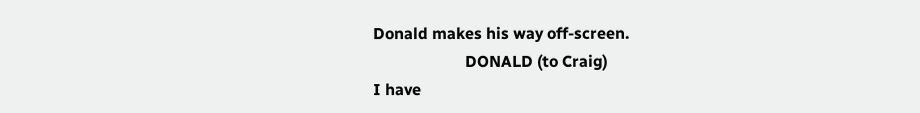Donald makes his way off-screen.
                       DONALD (to Craig)
I have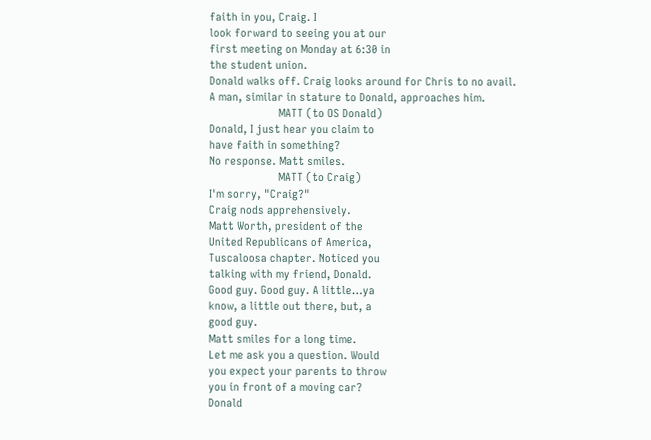faith in you, Craig. I
look forward to seeing you at our
first meeting on Monday at 6:30 in
the student union.
Donald walks off. Craig looks around for Chris to no avail.
A man, similar in stature to Donald, approaches him.
                       MATT (to OS Donald)
Donald, I just hear you claim to
have faith in something?
No response. Matt smiles.
                       MATT (to Craig)
I'm sorry, "Craig?"
Craig nods apprehensively.
Matt Worth, president of the
United Republicans of America,
Tuscaloosa chapter. Noticed you
talking with my friend, Donald.
Good guy. Good guy. A little…ya
know, a little out there, but, a
good guy.
Matt smiles for a long time.
Let me ask you a question. Would
you expect your parents to throw
you in front of a moving car?
Donald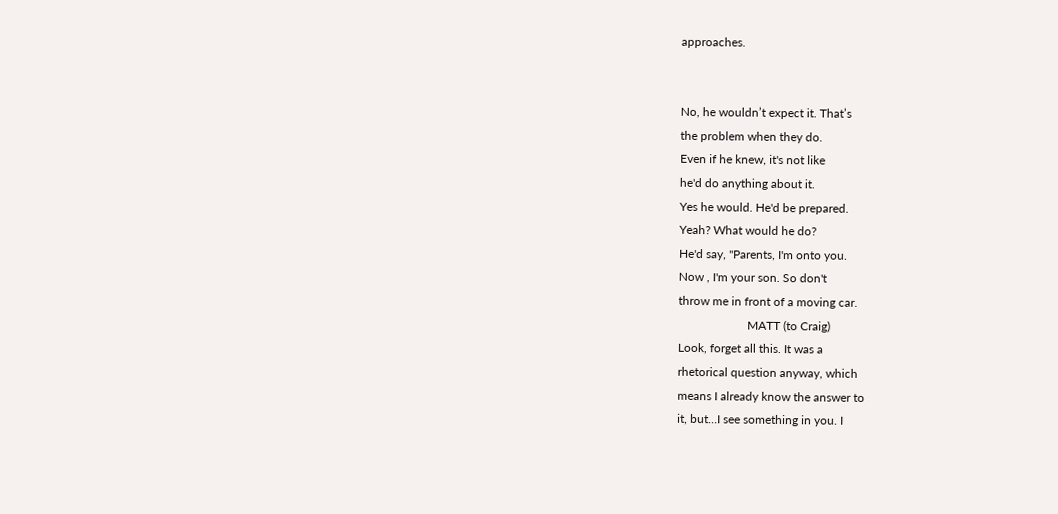approaches.


No, he wouldn’t expect it. That’s
the problem when they do.
Even if he knew, it's not like
he'd do anything about it.
Yes he would. He'd be prepared.
Yeah? What would he do?
He'd say, "Parents, I'm onto you.
Now , I'm your son. So don't
throw me in front of a moving car.
                       MATT (to Craig)
Look, forget all this. It was a
rhetorical question anyway, which
means I already know the answer to
it, but…I see something in you. I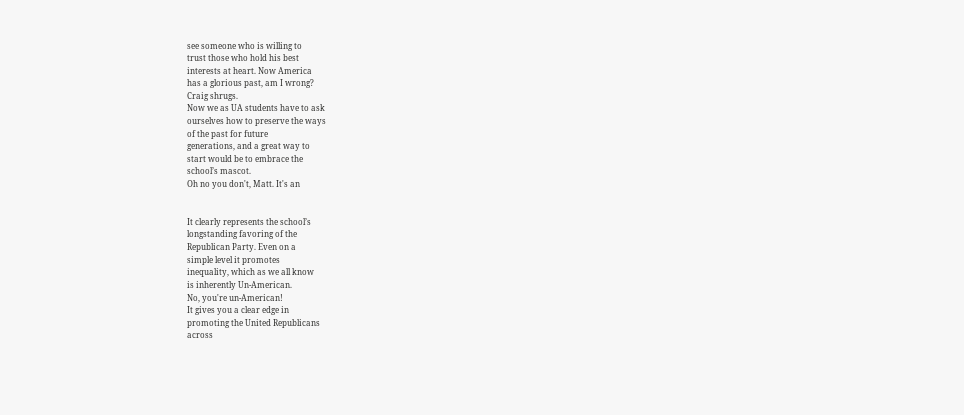see someone who is willing to
trust those who hold his best
interests at heart. Now America
has a glorious past, am I wrong?
Craig shrugs.
Now we as UA students have to ask
ourselves how to preserve the ways
of the past for future
generations, and a great way to
start would be to embrace the
school’s mascot.
Oh no you don't, Matt. It's an


It clearly represents the school’s
longstanding favoring of the
Republican Party. Even on a
simple level it promotes
inequality, which as we all know
is inherently Un-American.
No, you're un-American!
It gives you a clear edge in
promoting the United Republicans
across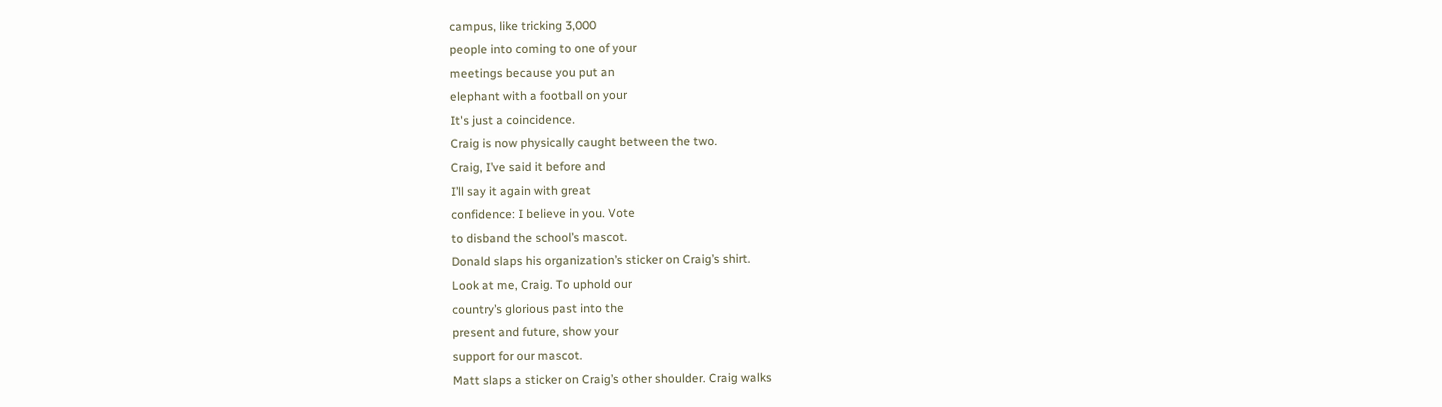campus, like tricking 3,000
people into coming to one of your
meetings because you put an
elephant with a football on your
It's just a coincidence.
Craig is now physically caught between the two.
Craig, I’ve said it before and
I’ll say it again with great
confidence: I believe in you. Vote
to disband the school’s mascot.
Donald slaps his organization’s sticker on Craig’s shirt.
Look at me, Craig. To uphold our
country’s glorious past into the
present and future, show your
support for our mascot.
Matt slaps a sticker on Craig’s other shoulder. Craig walks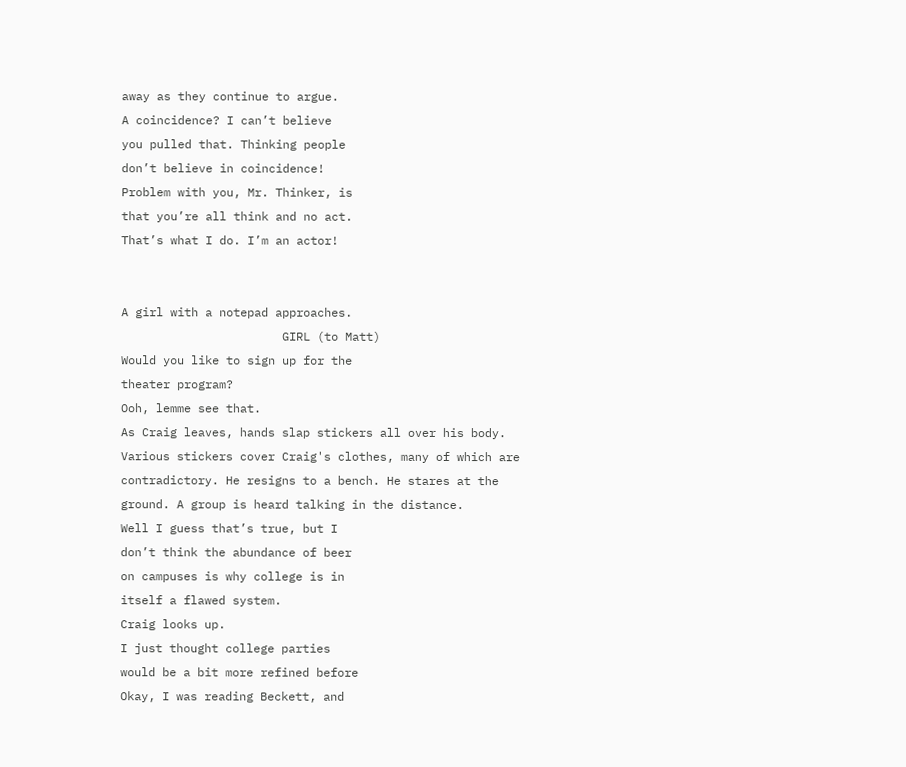away as they continue to argue.
A coincidence? I can’t believe
you pulled that. Thinking people
don’t believe in coincidence!
Problem with you, Mr. Thinker, is
that you’re all think and no act.
That’s what I do. I’m an actor!


A girl with a notepad approaches.
                       GIRL (to Matt)
Would you like to sign up for the
theater program?
Ooh, lemme see that.
As Craig leaves, hands slap stickers all over his body.
Various stickers cover Craig's clothes, many of which are
contradictory. He resigns to a bench. He stares at the
ground. A group is heard talking in the distance.
Well I guess that’s true, but I
don’t think the abundance of beer
on campuses is why college is in
itself a flawed system.
Craig looks up.
I just thought college parties
would be a bit more refined before
Okay, I was reading Beckett, and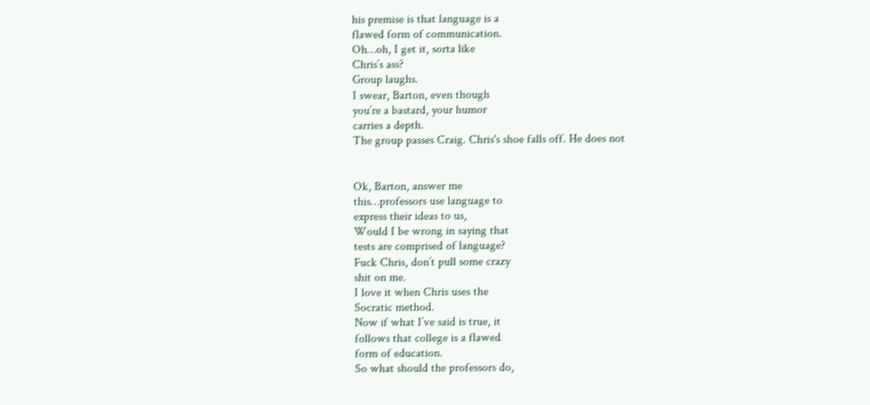his premise is that language is a
flawed form of communication.
Oh…oh, I get it, sorta like
Chris’s ass?
Group laughs.
I swear, Barton, even though
you’re a bastard, your humor
carries a depth.
The group passes Craig. Chris's shoe falls off. He does not


Ok, Barton, answer me
this…professors use language to
express their ideas to us,
Would I be wrong in saying that
tests are comprised of language?
Fuck Chris, don’t pull some crazy
shit on me.
I love it when Chris uses the
Socratic method.
Now if what I’ve said is true, it
follows that college is a flawed
form of education.
So what should the professors do,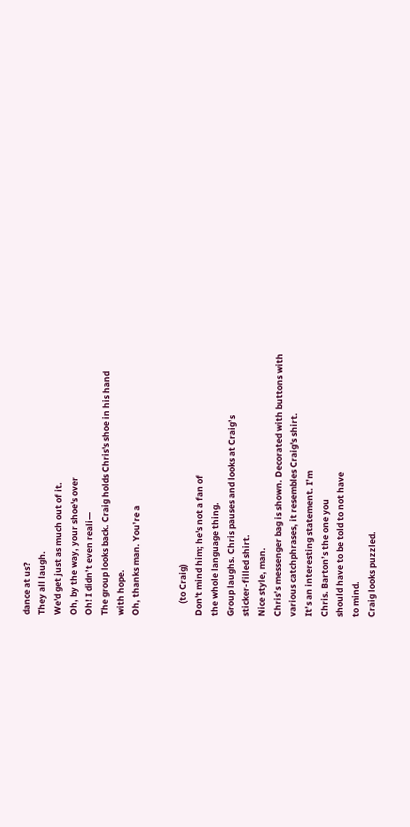dance at us?
They all laugh.
We'd get just as much out of it.
Oh, by the way, your shoe's over
Oh! I didn’t even reali—
The group looks back. Craig holds Chris's shoe in his hand
with hope.
Oh, thanks man. You’re a


      (to Craig)
Don't mind him; he's not a fan of
the whole language thing.
Group laughs. Chris pauses and looks at Craig’s
sticker-filled shirt.
Nice style, man.
Chris’s messenger bag is shown. Decorated with buttons with
various catchphrases, it resembles Craig's shirt.
It’s an interesting statement. I’m
Chris. Barton’s the one you
should have to be told to not have
to mind.
Craig looks puzzled.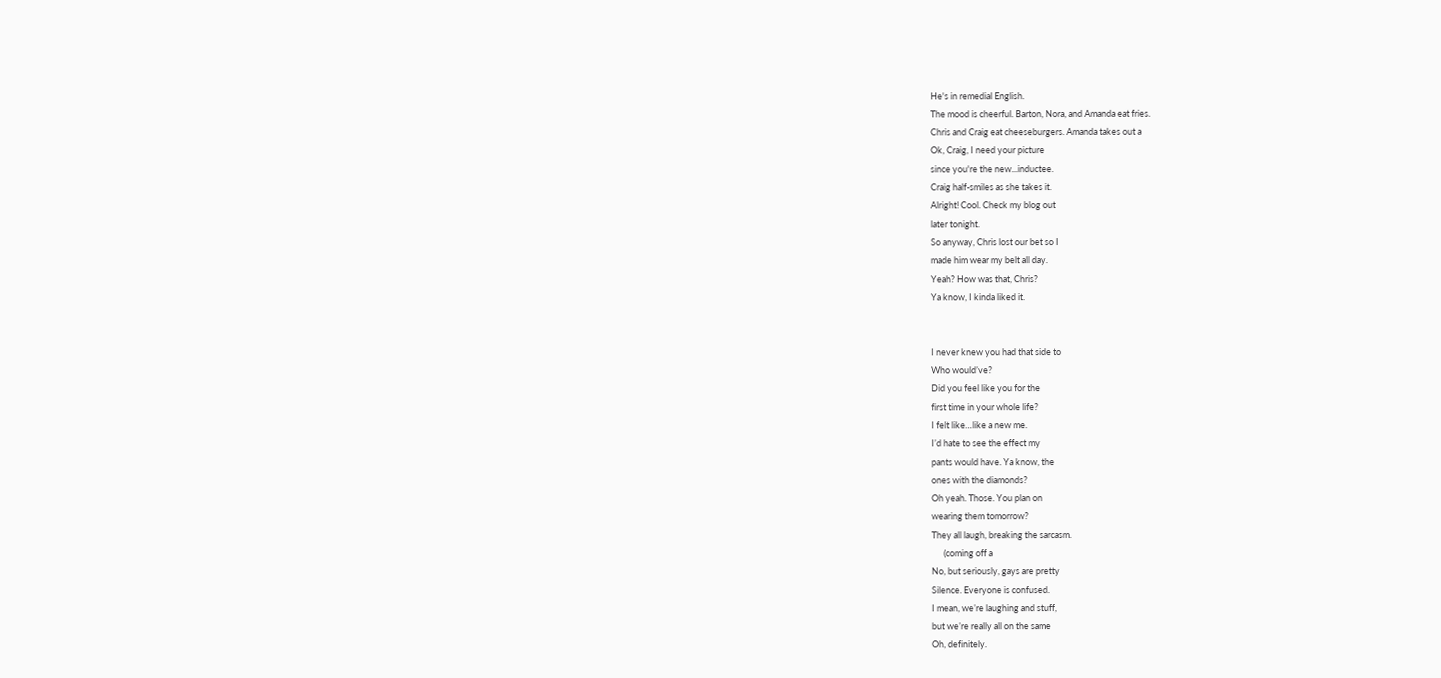He's in remedial English.
The mood is cheerful. Barton, Nora, and Amanda eat fries.
Chris and Craig eat cheeseburgers. Amanda takes out a
Ok, Craig, I need your picture
since you're the new...inductee.
Craig half-smiles as she takes it.
Alright! Cool. Check my blog out
later tonight.
So anyway, Chris lost our bet so I
made him wear my belt all day.
Yeah? How was that, Chris?
Ya know, I kinda liked it.


I never knew you had that side to
Who would’ve?
Did you feel like you for the
first time in your whole life?
I felt like…like a new me.
I’d hate to see the effect my
pants would have. Ya know, the
ones with the diamonds?
Oh yeah. Those. You plan on
wearing them tomorrow?
They all laugh, breaking the sarcasm.
      (coming off a
No, but seriously, gays are pretty
Silence. Everyone is confused.
I mean, we’re laughing and stuff,
but we’re really all on the same
Oh, definitely.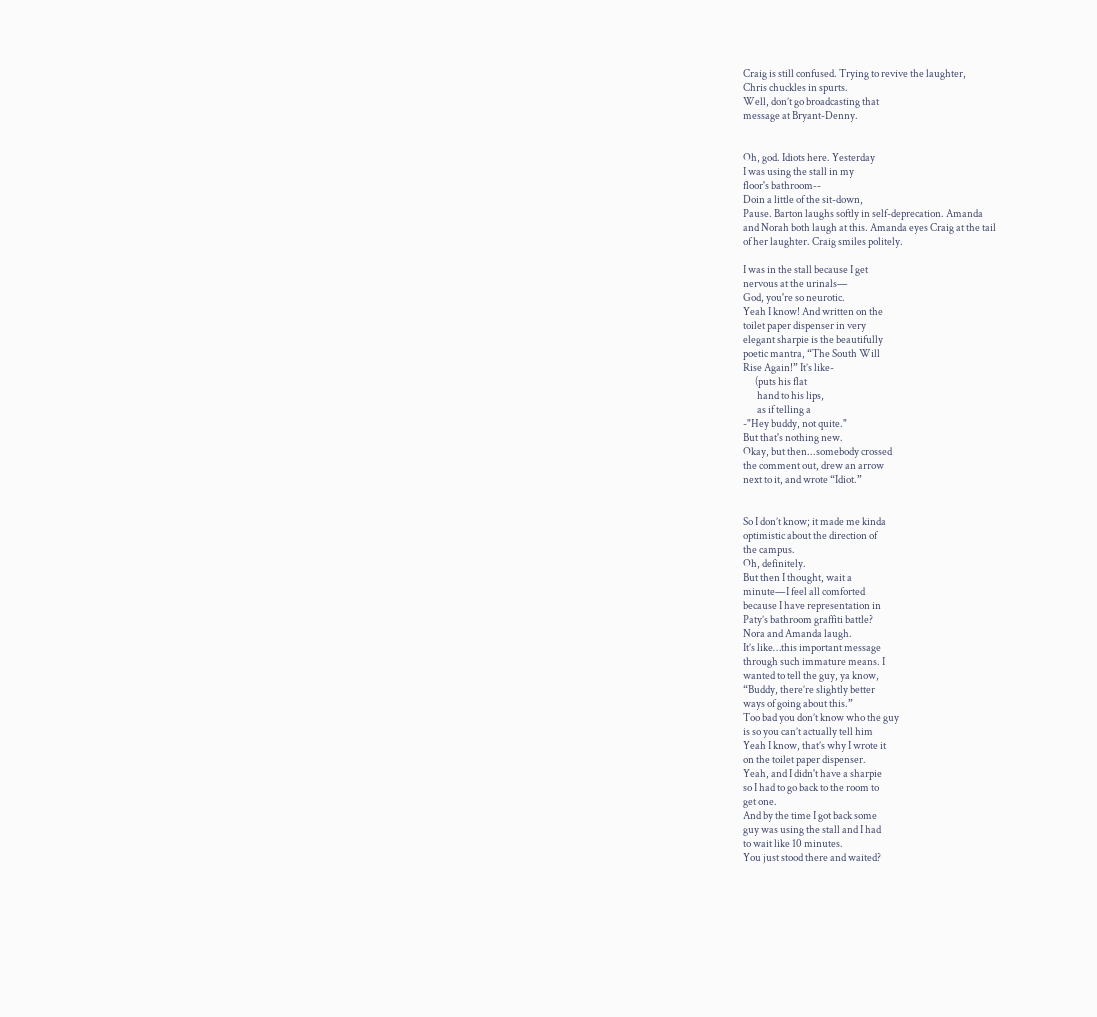Craig is still confused. Trying to revive the laughter,
Chris chuckles in spurts.
Well, don’t go broadcasting that
message at Bryant-Denny.


Oh, god. Idiots here. Yesterday
I was using the stall in my
floor's bathroom--
Doin a little of the sit-down,
Pause. Barton laughs softly in self-deprecation. Amanda
and Norah both laugh at this. Amanda eyes Craig at the tail
of her laughter. Craig smiles politely.

I was in the stall because I get
nervous at the urinals—
God, you're so neurotic.
Yeah I know! And written on the
toilet paper dispenser in very
elegant sharpie is the beautifully
poetic mantra, “The South Will
Rise Again!” It’s like-
      (puts his flat
       hand to his lips,
       as if telling a
-"Hey buddy, not quite."
But that's nothing new.
Okay, but then...somebody crossed
the comment out, drew an arrow
next to it, and wrote “Idiot.”


So I don’t know; it made me kinda
optimistic about the direction of
the campus.
Oh, definitely.
But then I thought, wait a
minute—I feel all comforted
because I have representation in
Paty’s bathroom graffiti battle?
Nora and Amanda laugh.
It’s like…this important message
through such immature means. I
wanted to tell the guy, ya know,
“Buddy, there’re slightly better
ways of going about this.”
Too bad you don’t know who the guy
is so you can’t actually tell him
Yeah I know, that’s why I wrote it
on the toilet paper dispenser.
Yeah, and I didn't have a sharpie
so I had to go back to the room to
get one.
And by the time I got back some
guy was using the stall and I had
to wait like 10 minutes.
You just stood there and waited?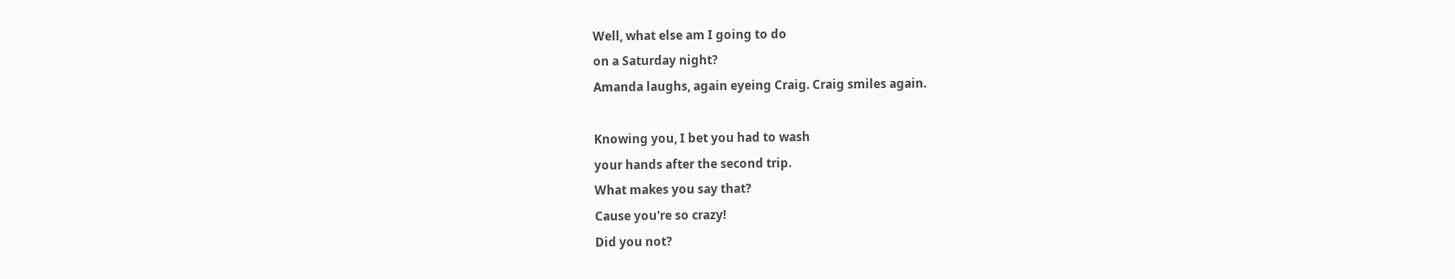Well, what else am I going to do
on a Saturday night?
Amanda laughs, again eyeing Craig. Craig smiles again.

Knowing you, I bet you had to wash
your hands after the second trip.
What makes you say that?
Cause you're so crazy!
Did you not?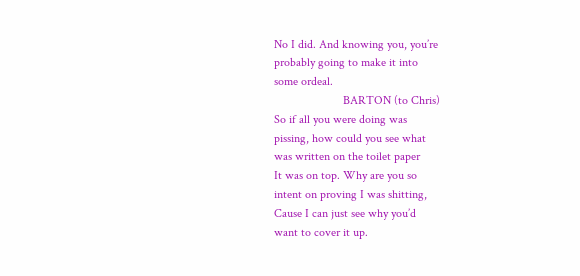No I did. And knowing you, you’re
probably going to make it into
some ordeal.
                       BARTON (to Chris)
So if all you were doing was
pissing, how could you see what
was written on the toilet paper
It was on top. Why are you so
intent on proving I was shitting,
Cause I can just see why you’d
want to cover it up.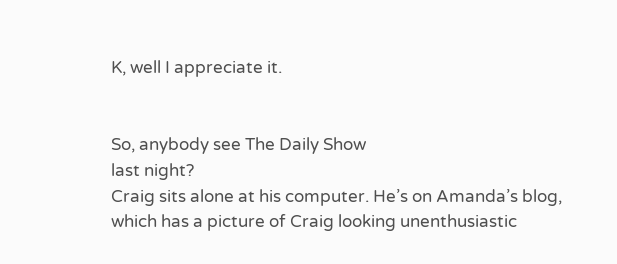K, well I appreciate it.


So, anybody see The Daily Show
last night?
Craig sits alone at his computer. He’s on Amanda’s blog,
which has a picture of Craig looking unenthusiastic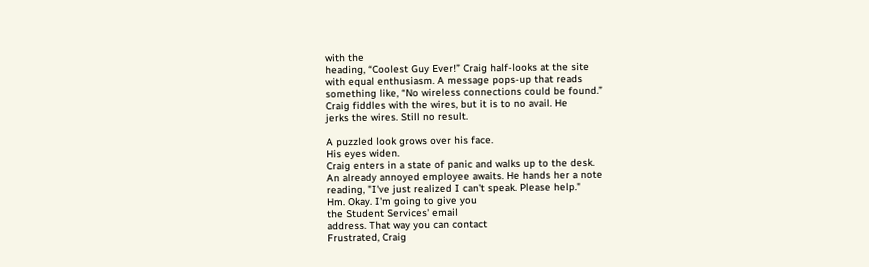with the
heading, “Coolest Guy Ever!” Craig half-looks at the site
with equal enthusiasm. A message pops-up that reads
something like, “No wireless connections could be found.”
Craig fiddles with the wires, but it is to no avail. He
jerks the wires. Still no result.

A puzzled look grows over his face.
His eyes widen.
Craig enters in a state of panic and walks up to the desk.
An already annoyed employee awaits. He hands her a note
reading, "I've just realized I can't speak. Please help."
Hm. Okay. I'm going to give you
the Student Services' email
address. That way you can contact
Frustrated, Craig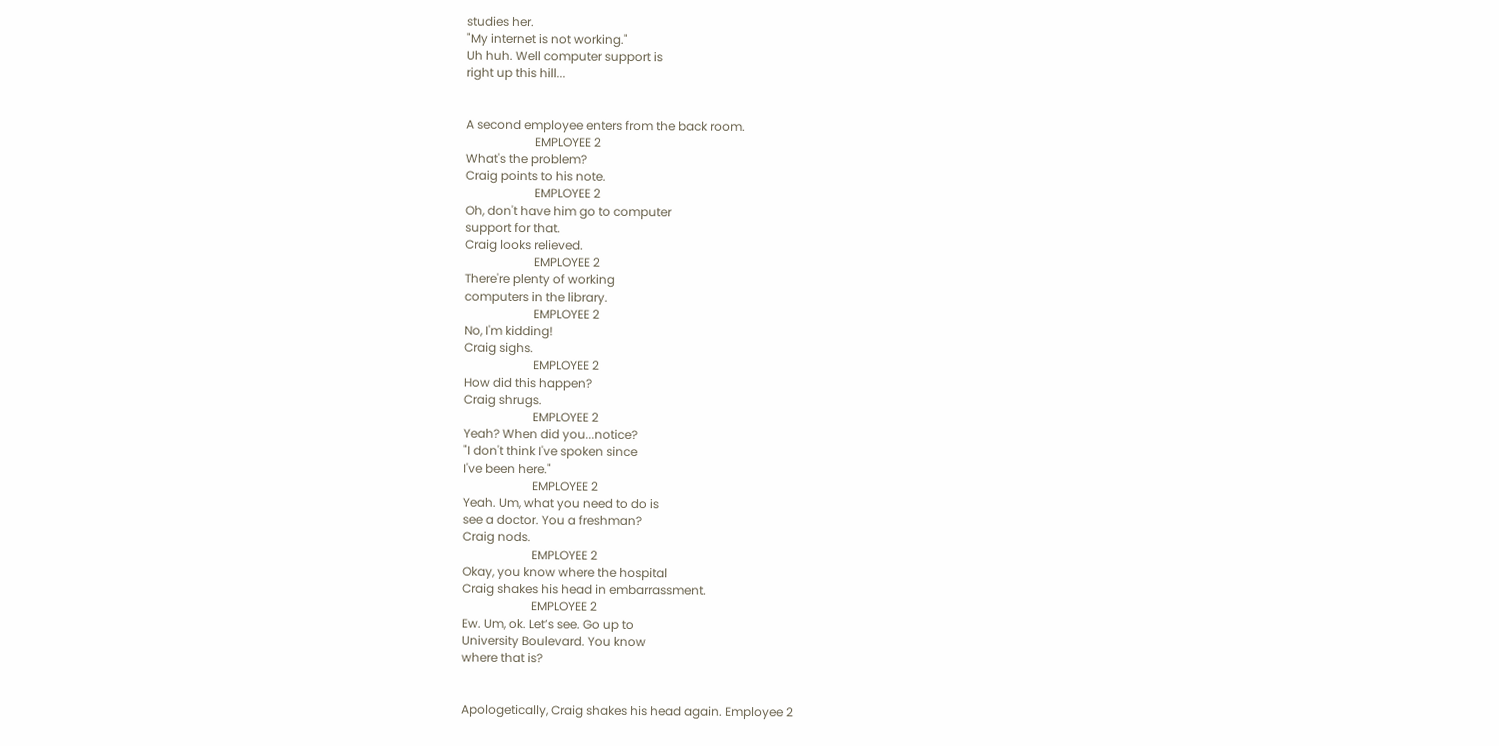studies her.
"My internet is not working."
Uh huh. Well computer support is
right up this hill...


A second employee enters from the back room.
                       EMPLOYEE 2
What's the problem?
Craig points to his note.
                       EMPLOYEE 2
Oh, don't have him go to computer
support for that.
Craig looks relieved.
                       EMPLOYEE 2
There're plenty of working
computers in the library.
                       EMPLOYEE 2
No, I'm kidding!
Craig sighs.
                       EMPLOYEE 2
How did this happen?
Craig shrugs.
                       EMPLOYEE 2
Yeah? When did you...notice?
"I don't think I've spoken since
I've been here."
                       EMPLOYEE 2
Yeah. Um, what you need to do is
see a doctor. You a freshman?
Craig nods.
                       EMPLOYEE 2
Okay, you know where the hospital
Craig shakes his head in embarrassment.
                       EMPLOYEE 2
Ew. Um, ok. Let’s see. Go up to
University Boulevard. You know
where that is?


Apologetically, Craig shakes his head again. Employee 2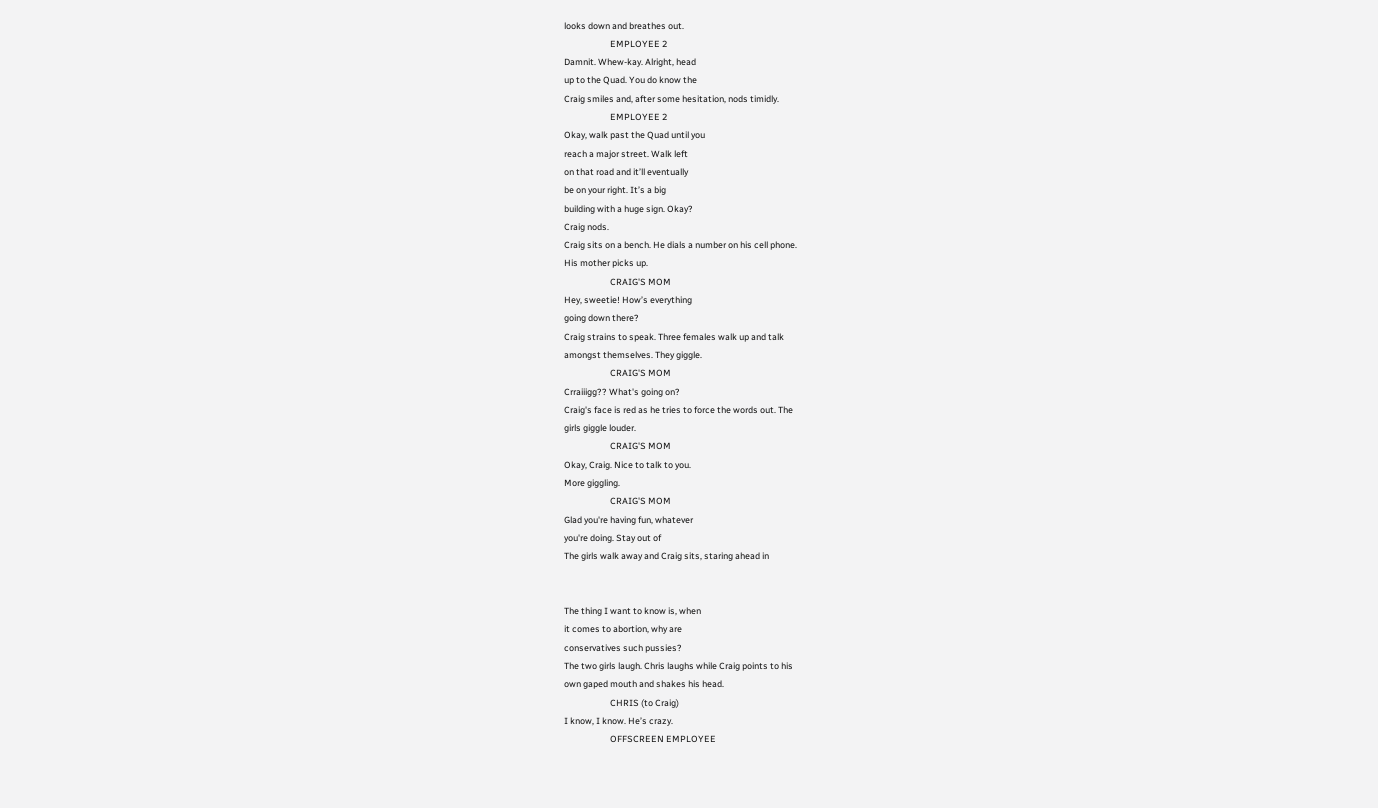looks down and breathes out.
                       EMPLOYEE 2
Damnit. Whew-kay. Alright, head
up to the Quad. You do know the
Craig smiles and, after some hesitation, nods timidly.
                       EMPLOYEE 2
Okay, walk past the Quad until you
reach a major street. Walk left
on that road and it’ll eventually
be on your right. It’s a big
building with a huge sign. Okay?
Craig nods.
Craig sits on a bench. He dials a number on his cell phone.
His mother picks up.
                       CRAIG'S MOM
Hey, sweetie! How’s everything
going down there?
Craig strains to speak. Three females walk up and talk
amongst themselves. They giggle.
                       CRAIG'S MOM
Crraiiigg?? What's going on?
Craig's face is red as he tries to force the words out. The
girls giggle louder.
                       CRAIG'S MOM
Okay, Craig. Nice to talk to you.
More giggling.
                       CRAIG'S MOM
Glad you're having fun, whatever
you're doing. Stay out of
The girls walk away and Craig sits, staring ahead in


The thing I want to know is, when
it comes to abortion, why are
conservatives such pussies?
The two girls laugh. Chris laughs while Craig points to his
own gaped mouth and shakes his head.
                       CHRIS (to Craig)
I know, I know. He’s crazy.
                       OFFSCREEN EMPLOYEE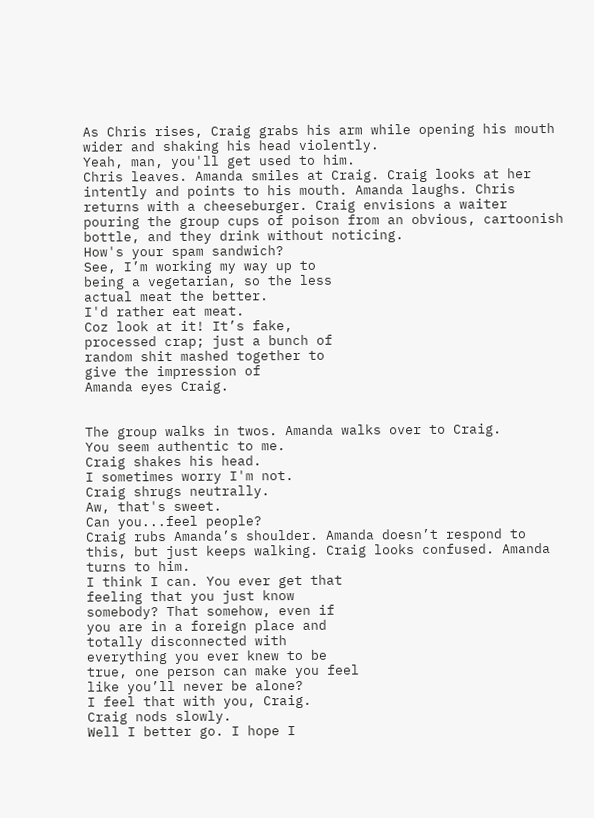As Chris rises, Craig grabs his arm while opening his mouth
wider and shaking his head violently.
Yeah, man, you'll get used to him.
Chris leaves. Amanda smiles at Craig. Craig looks at her
intently and points to his mouth. Amanda laughs. Chris
returns with a cheeseburger. Craig envisions a waiter
pouring the group cups of poison from an obvious, cartoonish
bottle, and they drink without noticing.
How's your spam sandwich?
See, I’m working my way up to
being a vegetarian, so the less
actual meat the better.
I'd rather eat meat.
Coz look at it! It’s fake,
processed crap; just a bunch of
random shit mashed together to
give the impression of
Amanda eyes Craig.


The group walks in twos. Amanda walks over to Craig.
You seem authentic to me.
Craig shakes his head.
I sometimes worry I'm not.
Craig shrugs neutrally.
Aw, that's sweet.
Can you...feel people?
Craig rubs Amanda’s shoulder. Amanda doesn’t respond to
this, but just keeps walking. Craig looks confused. Amanda
turns to him.
I think I can. You ever get that
feeling that you just know
somebody? That somehow, even if
you are in a foreign place and
totally disconnected with
everything you ever knew to be
true, one person can make you feel
like you’ll never be alone?
I feel that with you, Craig.
Craig nods slowly.
Well I better go. I hope I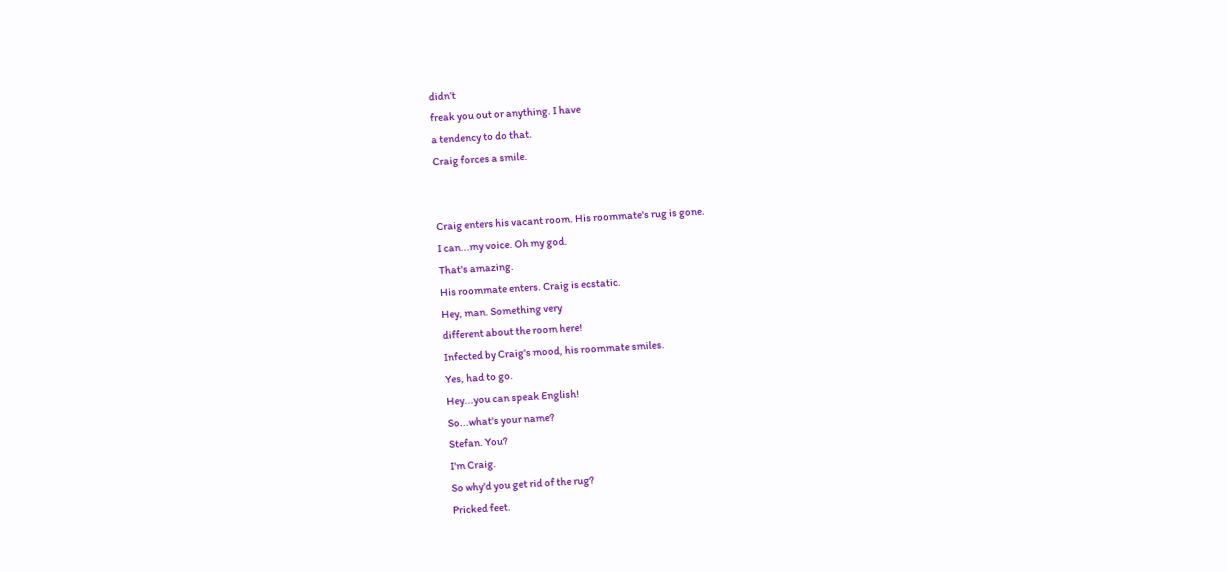didn’t
freak you out or anything. I have
a tendency to do that.
Craig forces a smile.


Craig enters his vacant room. His roommate's rug is gone.
I can...my voice. Oh my god.
That's amazing.
His roommate enters. Craig is ecstatic.
Hey, man. Something very
different about the room here!
Infected by Craig's mood, his roommate smiles.
Yes, had to go.
Hey...you can speak English!
So...what's your name?
Stefan. You?
I'm Craig.
So why'd you get rid of the rug?
Pricked feet.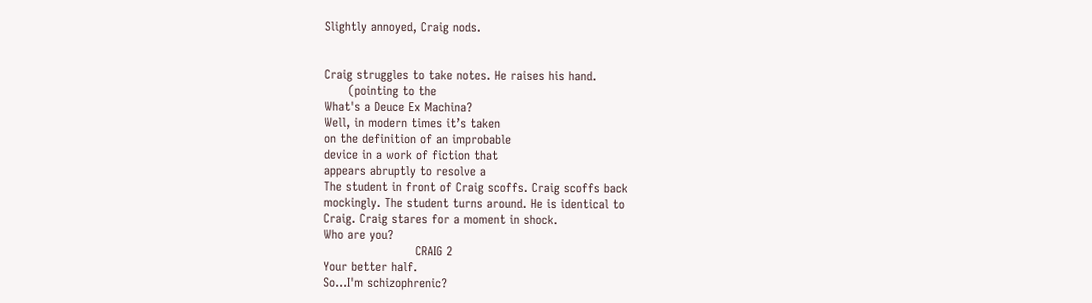Slightly annoyed, Craig nods.


Craig struggles to take notes. He raises his hand.
      (pointing to the
What's a Deuce Ex Machina?
Well, in modern times it’s taken
on the definition of an improbable
device in a work of fiction that
appears abruptly to resolve a
The student in front of Craig scoffs. Craig scoffs back
mockingly. The student turns around. He is identical to
Craig. Craig stares for a moment in shock.
Who are you?
                       CRAIG 2
Your better half.
So...I'm schizophrenic?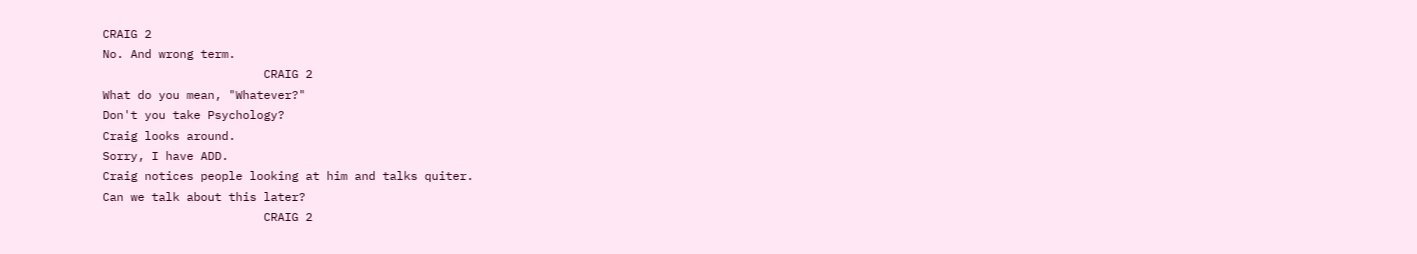CRAIG 2
No. And wrong term.
                       CRAIG 2
What do you mean, "Whatever?"
Don't you take Psychology?
Craig looks around.
Sorry, I have ADD.
Craig notices people looking at him and talks quiter.
Can we talk about this later?
                       CRAIG 2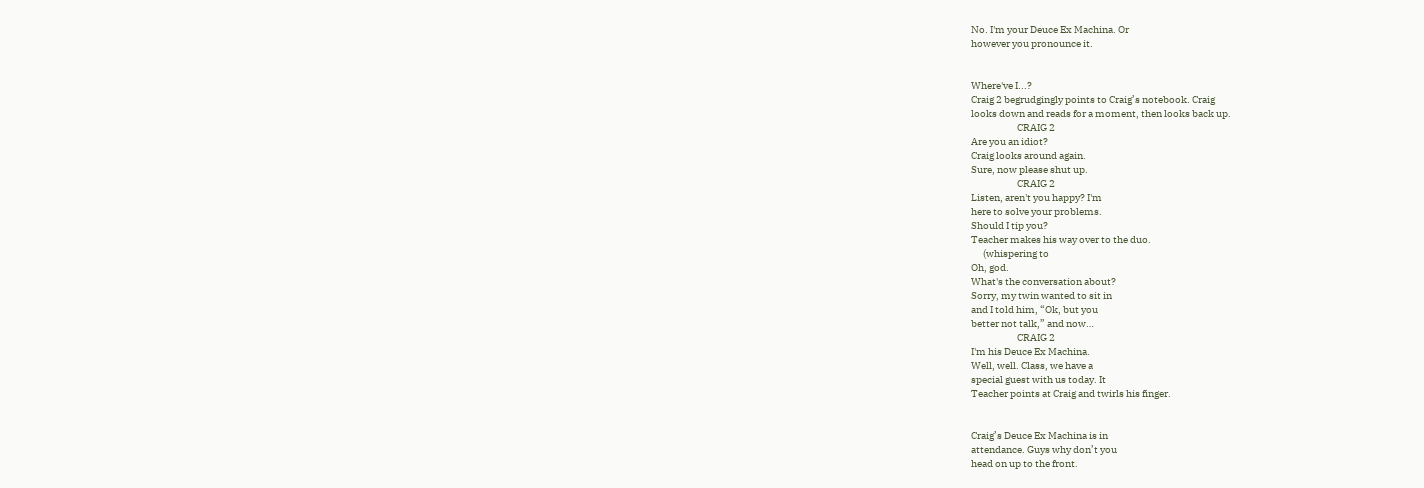No. I'm your Deuce Ex Machina. Or
however you pronounce it.


Where've I...?
Craig 2 begrudgingly points to Craig’s notebook. Craig
looks down and reads for a moment, then looks back up.
                       CRAIG 2
Are you an idiot?
Craig looks around again.
Sure, now please shut up.
                       CRAIG 2
Listen, aren't you happy? I'm
here to solve your problems.
Should I tip you?
Teacher makes his way over to the duo.
      (whispering to
Oh, god.
What's the conversation about?
Sorry, my twin wanted to sit in
and I told him, “Ok, but you
better not talk,” and now…
                       CRAIG 2
I'm his Deuce Ex Machina.
Well, well. Class, we have a
special guest with us today. It
Teacher points at Craig and twirls his finger.


Craig’s Deuce Ex Machina is in
attendance. Guys why don’t you
head on up to the front.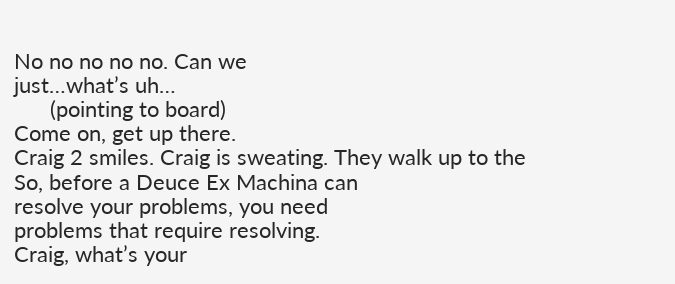No no no no no. Can we
just…what’s uh…
      (pointing to board)
Come on, get up there.
Craig 2 smiles. Craig is sweating. They walk up to the
So, before a Deuce Ex Machina can
resolve your problems, you need
problems that require resolving.
Craig, what’s your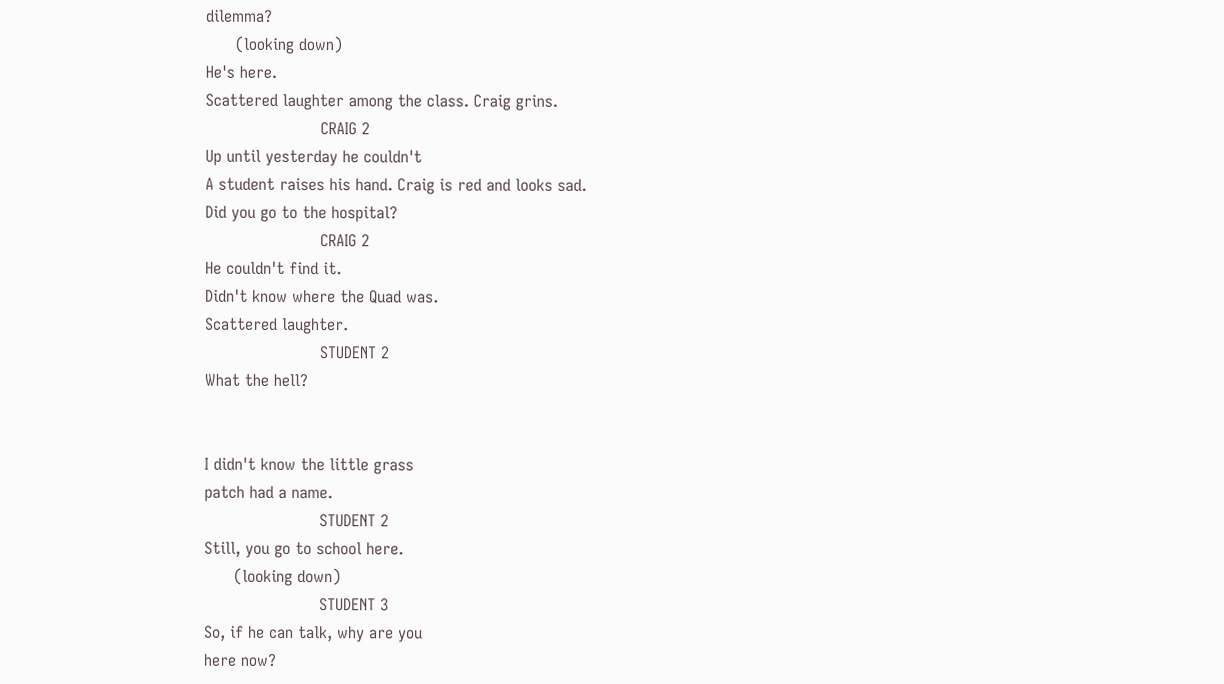dilemma?
      (looking down)
He's here.
Scattered laughter among the class. Craig grins.
                       CRAIG 2
Up until yesterday he couldn't
A student raises his hand. Craig is red and looks sad.
Did you go to the hospital?
                       CRAIG 2
He couldn't find it.
Didn't know where the Quad was.
Scattered laughter.
                       STUDENT 2
What the hell?


I didn't know the little grass
patch had a name.
                       STUDENT 2
Still, you go to school here.
      (looking down)
                       STUDENT 3
So, if he can talk, why are you
here now?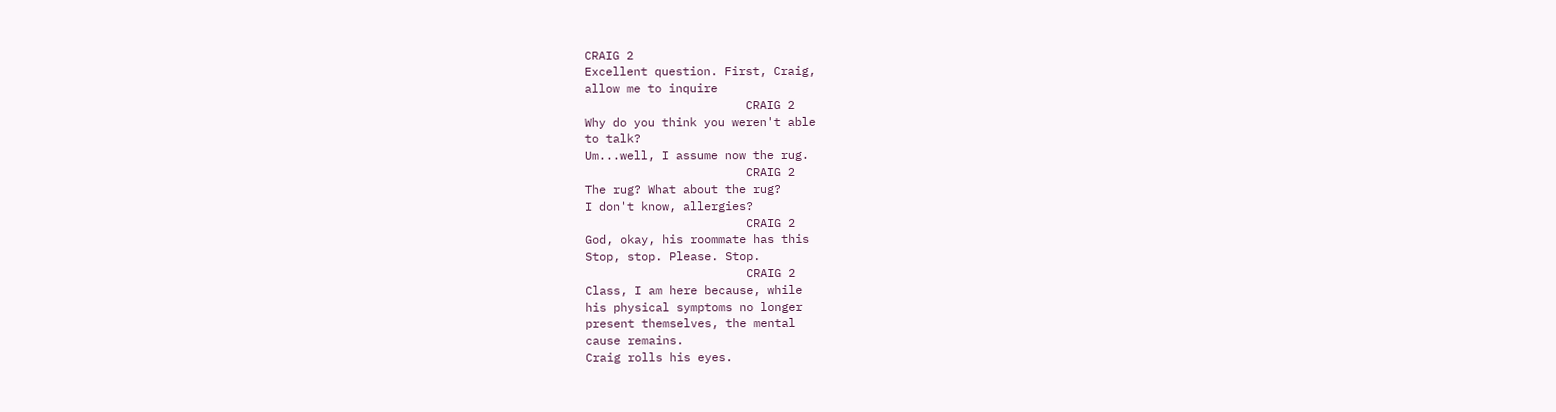CRAIG 2
Excellent question. First, Craig,
allow me to inquire
                       CRAIG 2
Why do you think you weren't able
to talk?
Um...well, I assume now the rug.
                       CRAIG 2
The rug? What about the rug?
I don't know, allergies?
                       CRAIG 2
God, okay, his roommate has this
Stop, stop. Please. Stop.
                       CRAIG 2
Class, I am here because, while
his physical symptoms no longer
present themselves, the mental
cause remains.
Craig rolls his eyes.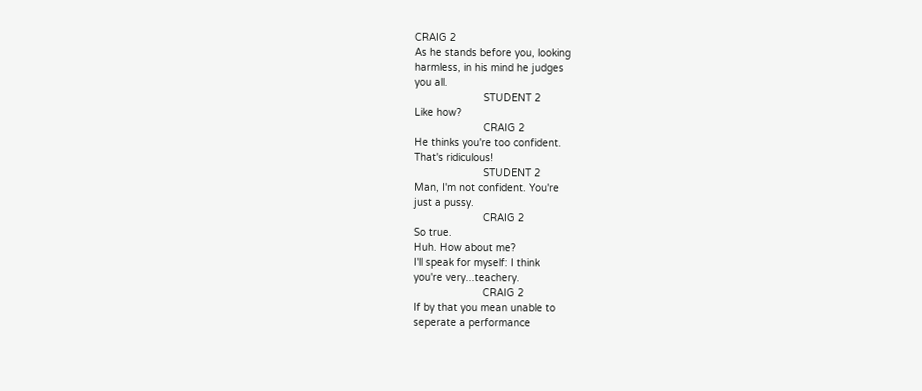CRAIG 2
As he stands before you, looking
harmless, in his mind he judges
you all.
                       STUDENT 2
Like how?
                       CRAIG 2
He thinks you're too confident.
That's ridiculous!
                       STUDENT 2
Man, I'm not confident. You're
just a pussy.
                       CRAIG 2
So true.
Huh. How about me?
I'll speak for myself: I think
you're very...teachery.
                       CRAIG 2
If by that you mean unable to
seperate a performance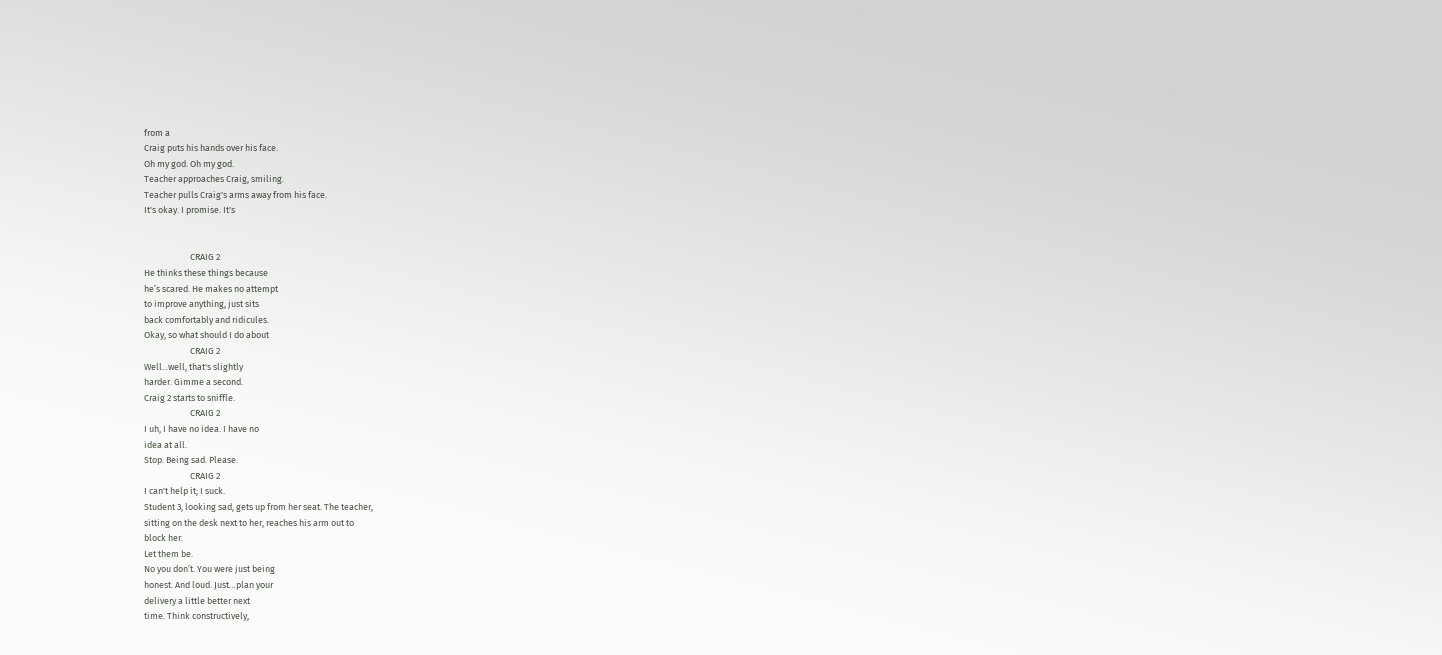from a
Craig puts his hands over his face.
Oh my god. Oh my god.
Teacher approaches Craig, smiling.
Teacher pulls Craig's arms away from his face.
It's okay. I promise. It's


                       CRAIG 2
He thinks these things because
he’s scared. He makes no attempt
to improve anything, just sits
back comfortably and ridicules.
Okay, so what should I do about
                       CRAIG 2
Well...well, that's slightly
harder. Gimme a second.
Craig 2 starts to sniffle.
                       CRAIG 2
I uh, I have no idea. I have no
idea at all.
Stop. Being sad. Please.
                       CRAIG 2
I can't help it; I suck.
Student 3, looking sad, gets up from her seat. The teacher,
sitting on the desk next to her, reaches his arm out to
block her.
Let them be.
No you don’t. You were just being
honest. And loud. Just…plan your
delivery a little better next
time. Think constructively,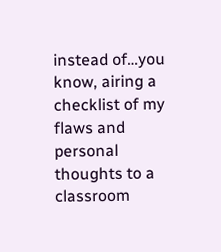instead of…you know, airing a
checklist of my flaws and personal
thoughts to a classroom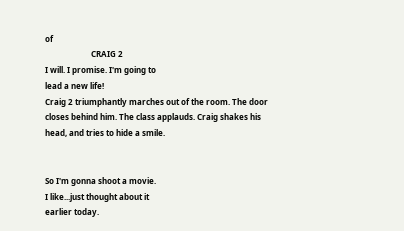of
                       CRAIG 2
I will. I promise. I'm going to
lead a new life!
Craig 2 triumphantly marches out of the room. The door
closes behind him. The class applauds. Craig shakes his
head, and tries to hide a smile.


So I'm gonna shoot a movie.
I like...just thought about it
earlier today.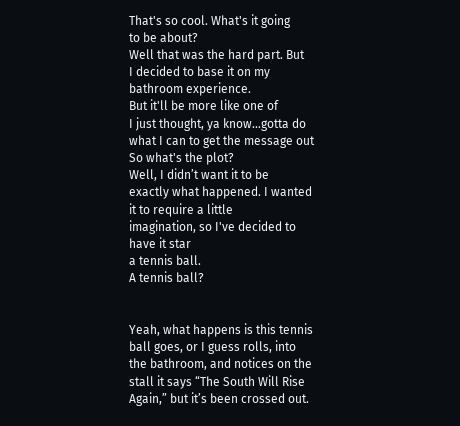That's so cool. What's it going
to be about?
Well that was the hard part. But
I decided to base it on my
bathroom experience.
But it'll be more like one of
I just thought, ya know…gotta do
what I can to get the message out
So what's the plot?
Well, I didn’t want it to be
exactly what happened. I wanted
it to require a little
imagination, so I've decided to
have it star
a tennis ball.
A tennis ball?


Yeah, what happens is this tennis
ball goes, or I guess rolls, into
the bathroom, and notices on the
stall it says “The South Will Rise
Again,” but it’s been crossed out.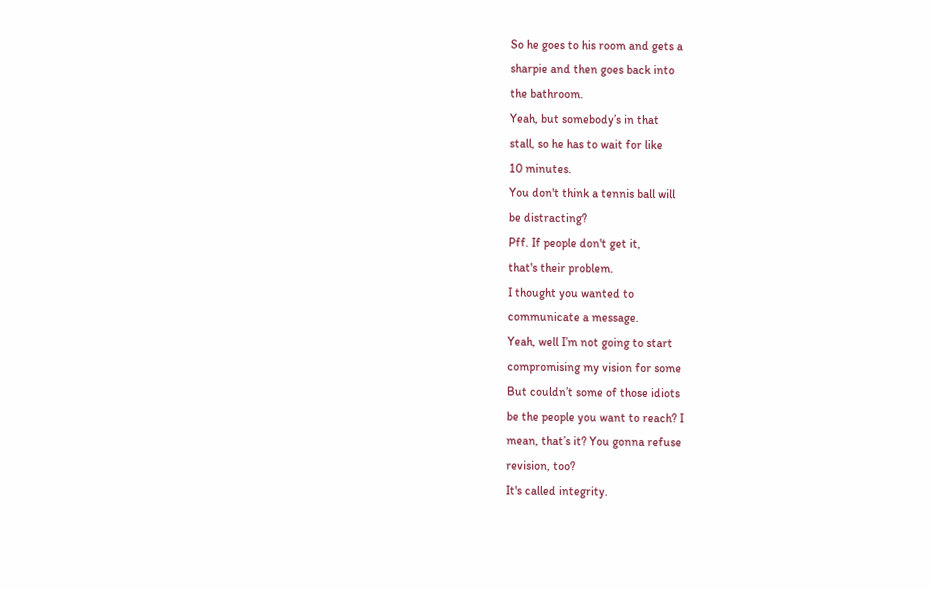So he goes to his room and gets a
sharpie and then goes back into
the bathroom.
Yeah, but somebody’s in that
stall, so he has to wait for like
10 minutes.
You don't think a tennis ball will
be distracting?
Pff. If people don't get it,
that's their problem.
I thought you wanted to
communicate a message.
Yeah, well I’m not going to start
compromising my vision for some
But couldn’t some of those idiots
be the people you want to reach? I
mean, that’s it? You gonna refuse
revision, too?
It's called integrity.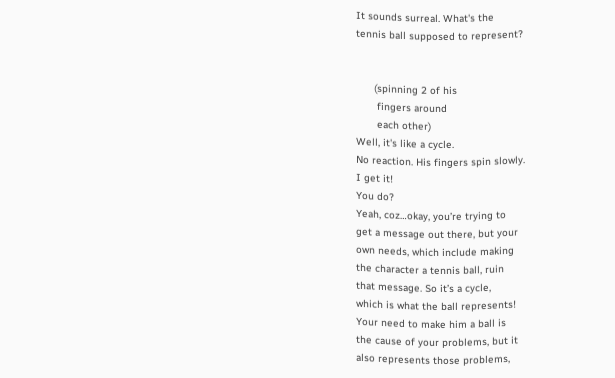It sounds surreal. What's the
tennis ball supposed to represent?


      (spinning 2 of his
       fingers around
       each other)
Well, it's like a cycle.
No reaction. His fingers spin slowly.
I get it!
You do?
Yeah, coz…okay, you’re trying to
get a message out there, but your
own needs, which include making
the character a tennis ball, ruin
that message. So it’s a cycle,
which is what the ball represents!
Your need to make him a ball is
the cause of your problems, but it
also represents those problems,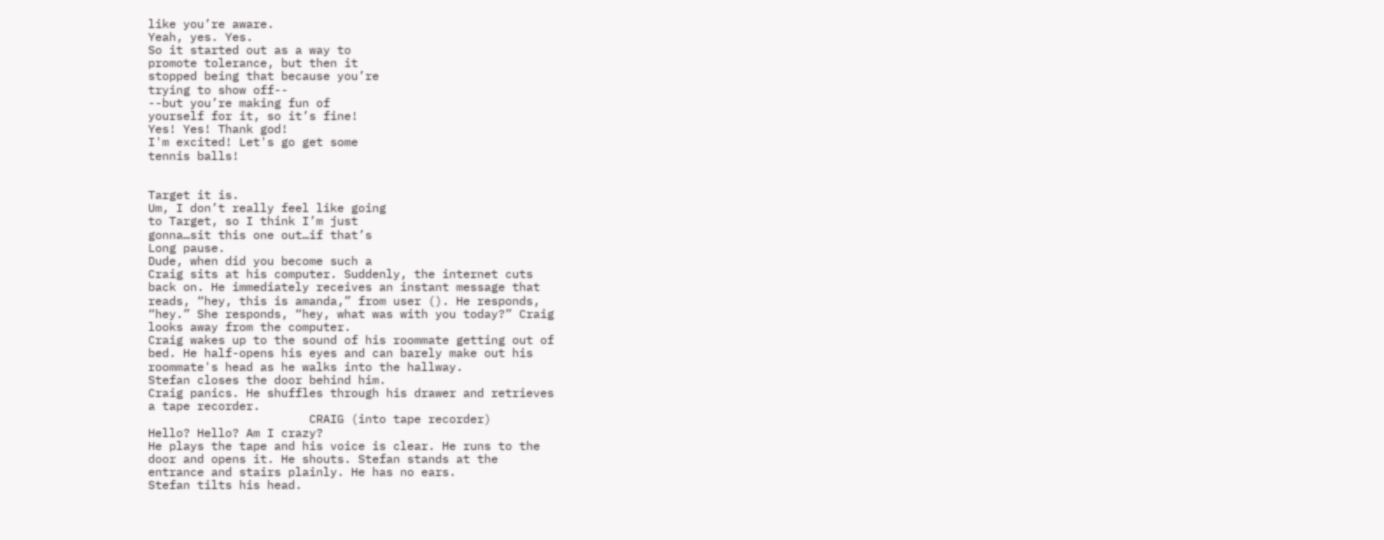like you’re aware.
Yeah, yes. Yes.
So it started out as a way to
promote tolerance, but then it
stopped being that because you’re
trying to show off--
--but you’re making fun of
yourself for it, so it’s fine!
Yes! Yes! Thank god!
I'm excited! Let's go get some
tennis balls!


Target it is.
Um, I don’t really feel like going
to Target, so I think I’m just
gonna…sit this one out…if that’s
Long pause.
Dude, when did you become such a
Craig sits at his computer. Suddenly, the internet cuts
back on. He immediately receives an instant message that
reads, “hey, this is amanda,” from user (). He responds,
“hey.” She responds, “hey, what was with you today?” Craig
looks away from the computer.
Craig wakes up to the sound of his roommate getting out of
bed. He half-opens his eyes and can barely make out his
roommate's head as he walks into the hallway.
Stefan closes the door behind him.
Craig panics. He shuffles through his drawer and retrieves
a tape recorder.
                       CRAIG (into tape recorder)
Hello? Hello? Am I crazy?
He plays the tape and his voice is clear. He runs to the
door and opens it. He shouts. Stefan stands at the
entrance and stairs plainly. He has no ears.
Stefan tilts his head.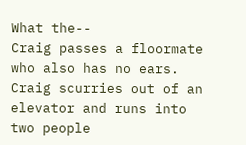What the--
Craig passes a floormate who also has no ears.
Craig scurries out of an elevator and runs into two people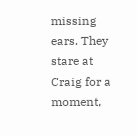missing ears. They stare at Craig for a moment,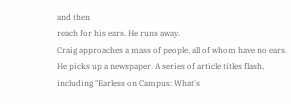and then
reach for his ears. He runs away.
Craig approaches a mass of people, all of whom have no ears.
He picks up a newspaper. A series of article titles flash,
including "Earless on Campus: What's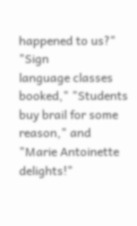happened to us?" "Sign
language classes booked," "Students buy brail for some
reason," and "Marie Antoinette delights!"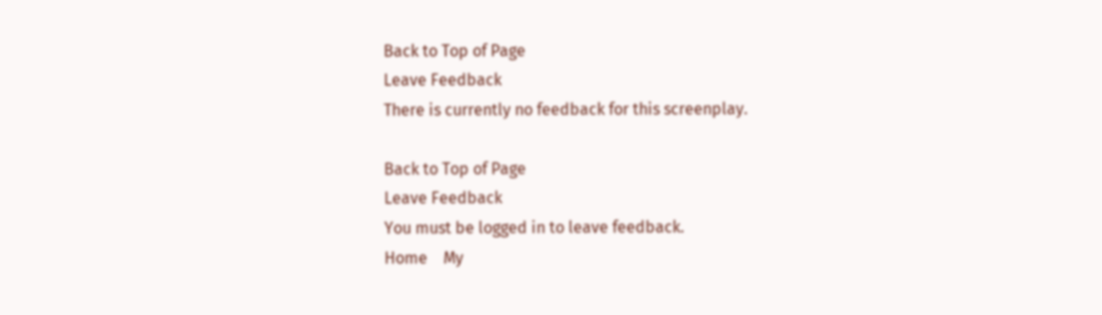Back to Top of Page
Leave Feedback
There is currently no feedback for this screenplay.

Back to Top of Page
Leave Feedback
You must be logged in to leave feedback.
Home    My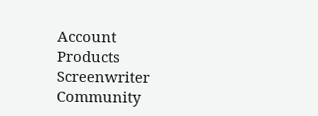Account    Products    Screenwriter Community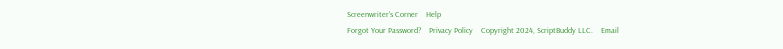Screenwriter's Corner    Help
Forgot Your Password?    Privacy Policy    Copyright 2024, ScriptBuddy LLC.    Email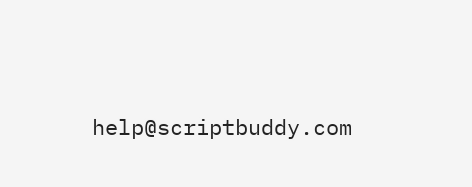help@scriptbuddy.com